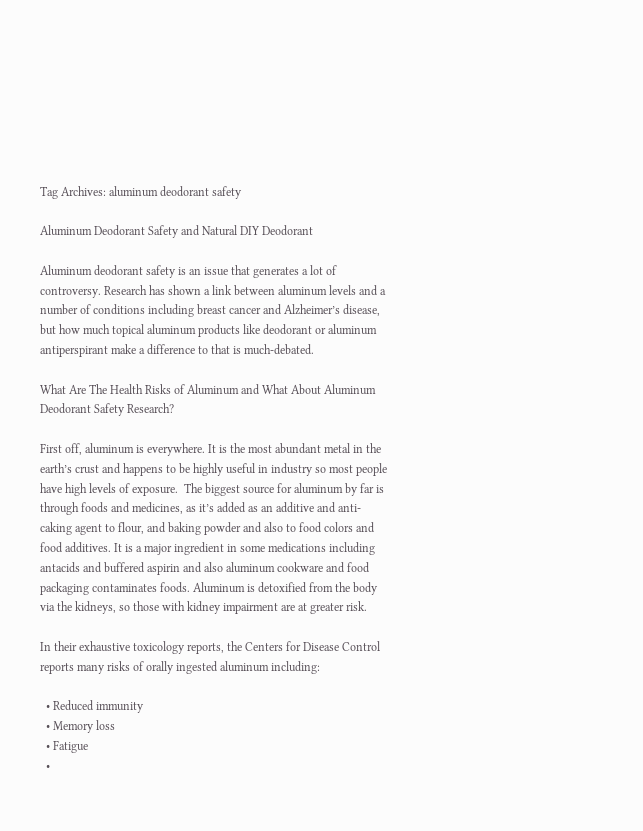Tag Archives: aluminum deodorant safety

Aluminum Deodorant Safety and Natural DIY Deodorant

Aluminum deodorant safety is an issue that generates a lot of controversy. Research has shown a link between aluminum levels and a number of conditions including breast cancer and Alzheimer’s disease, but how much topical aluminum products like deodorant or aluminum antiperspirant make a difference to that is much-debated.

What Are The Health Risks of Aluminum and What About Aluminum Deodorant Safety Research?

First off, aluminum is everywhere. It is the most abundant metal in the earth’s crust and happens to be highly useful in industry so most people have high levels of exposure.  The biggest source for aluminum by far is through foods and medicines, as it’s added as an additive and anti-caking agent to flour, and baking powder and also to food colors and food additives. It is a major ingredient in some medications including antacids and buffered aspirin and also aluminum cookware and food packaging contaminates foods. Aluminum is detoxified from the body via the kidneys, so those with kidney impairment are at greater risk.

In their exhaustive toxicology reports, the Centers for Disease Control reports many risks of orally ingested aluminum including:

  • Reduced immunity
  • Memory loss
  • Fatigue
  •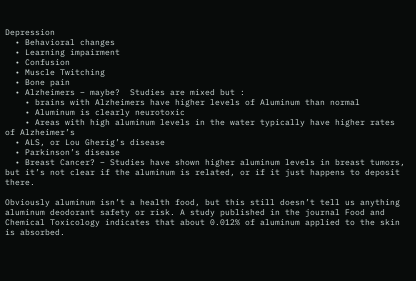Depression
  • Behavioral changes
  • Learning impairment
  • Confusion
  • Muscle Twitching
  • Bone pain
  • Alzheimers – maybe?  Studies are mixed but :
    • brains with Alzheimers have higher levels of Aluminum than normal
    • Aluminum is clearly neurotoxic
    • Areas with high aluminum levels in the water typically have higher rates of Alzheimer’s
  • ALS, or Lou Gherig’s disease
  • Parkinson’s disease
  • Breast Cancer? – Studies have shown higher aluminum levels in breast tumors, but it’s not clear if the aluminum is related, or if it just happens to deposit there.

Obviously aluminum isn’t a health food, but this still doesn’t tell us anything aluminum deodorant safety or risk. A study published in the journal Food and Chemical Toxicology indicates that about 0.012% of aluminum applied to the skin is absorbed.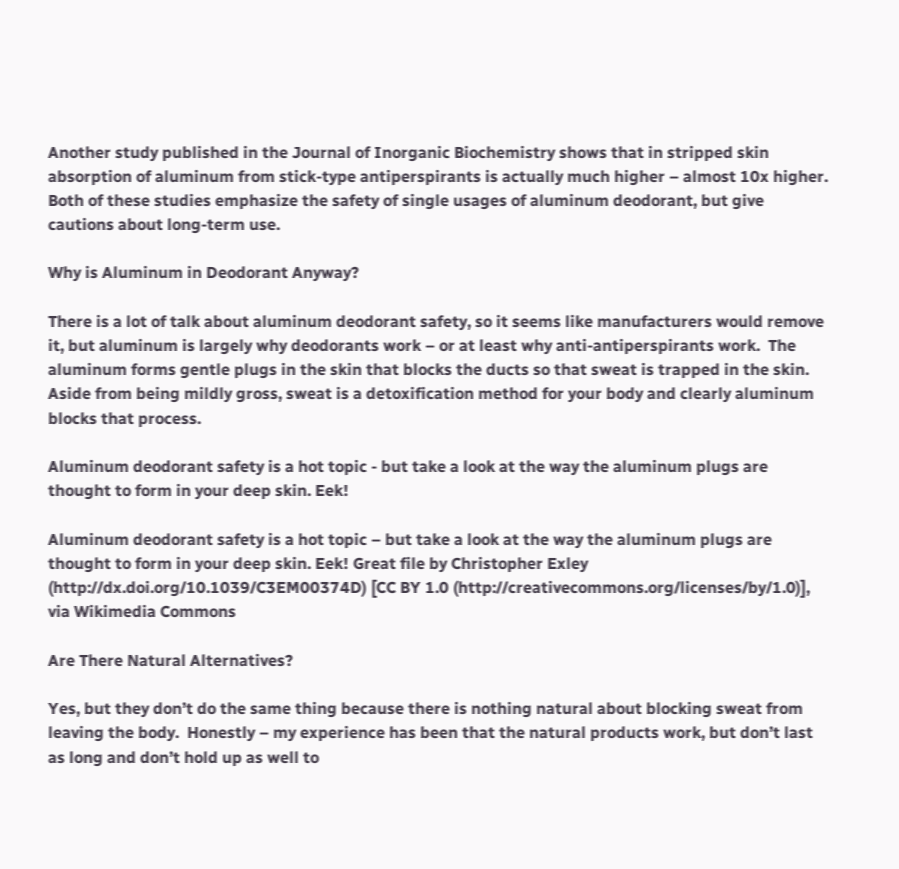Another study published in the Journal of Inorganic Biochemistry shows that in stripped skin absorption of aluminum from stick-type antiperspirants is actually much higher – almost 10x higher. Both of these studies emphasize the safety of single usages of aluminum deodorant, but give cautions about long-term use.

Why is Aluminum in Deodorant Anyway?

There is a lot of talk about aluminum deodorant safety, so it seems like manufacturers would remove it, but aluminum is largely why deodorants work – or at least why anti-antiperspirants work.  The aluminum forms gentle plugs in the skin that blocks the ducts so that sweat is trapped in the skin. Aside from being mildly gross, sweat is a detoxification method for your body and clearly aluminum blocks that process.

Aluminum deodorant safety is a hot topic - but take a look at the way the aluminum plugs are thought to form in your deep skin. Eek!

Aluminum deodorant safety is a hot topic – but take a look at the way the aluminum plugs are thought to form in your deep skin. Eek! Great file by Christopher Exley (http://dx.doi.org/10.1039/C3EM00374D) [CC BY 1.0 (http://creativecommons.org/licenses/by/1.0)], via Wikimedia Commons

Are There Natural Alternatives?

Yes, but they don’t do the same thing because there is nothing natural about blocking sweat from leaving the body.  Honestly – my experience has been that the natural products work, but don’t last as long and don’t hold up as well to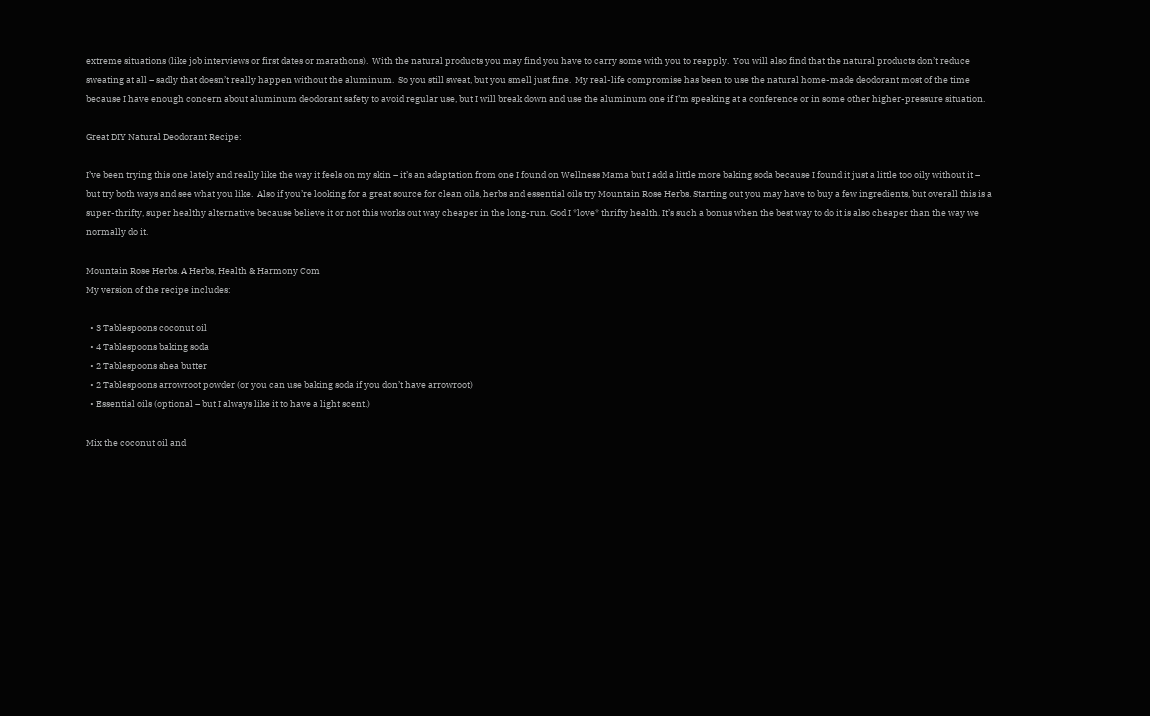extreme situations (like job interviews or first dates or marathons).  With the natural products you may find you have to carry some with you to reapply.  You will also find that the natural products don’t reduce sweating at all – sadly that doesn’t really happen without the aluminum.  So you still sweat, but you smell just fine.  My real-life compromise has been to use the natural home-made deodorant most of the time because I have enough concern about aluminum deodorant safety to avoid regular use, but I will break down and use the aluminum one if I’m speaking at a conference or in some other higher-pressure situation.

Great DIY Natural Deodorant Recipe:

I’ve been trying this one lately and really like the way it feels on my skin – it’s an adaptation from one I found on Wellness Mama but I add a little more baking soda because I found it just a little too oily without it – but try both ways and see what you like.  Also if you’re looking for a great source for clean oils, herbs and essential oils try Mountain Rose Herbs. Starting out you may have to buy a few ingredients, but overall this is a super-thrifty, super healthy alternative because believe it or not this works out way cheaper in the long-run. God I *love* thrifty health. It’s such a bonus when the best way to do it is also cheaper than the way we normally do it.

Mountain Rose Herbs. A Herbs, Health & Harmony Com
My version of the recipe includes:

  • 3 Tablespoons coconut oil
  • 4 Tablespoons baking soda
  • 2 Tablespoons shea butter
  • 2 Tablespoons arrowroot powder (or you can use baking soda if you don’t have arrowroot)
  • Essential oils (optional – but I always like it to have a light scent.)

Mix the coconut oil and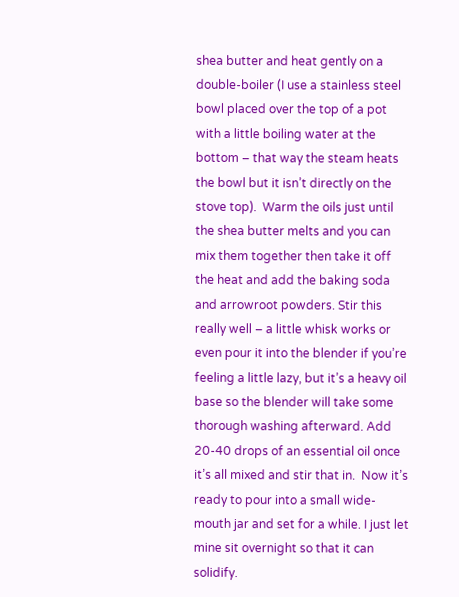shea butter and heat gently on a double-boiler (I use a stainless steel bowl placed over the top of a pot with a little boiling water at the bottom – that way the steam heats the bowl but it isn’t directly on the stove top).  Warm the oils just until the shea butter melts and you can mix them together then take it off the heat and add the baking soda and arrowroot powders. Stir this really well – a little whisk works or even pour it into the blender if you’re feeling a little lazy, but it’s a heavy oil base so the blender will take some thorough washing afterward. Add 20-40 drops of an essential oil once it’s all mixed and stir that in.  Now it’s ready to pour into a small wide-mouth jar and set for a while. I just let mine sit overnight so that it can solidify.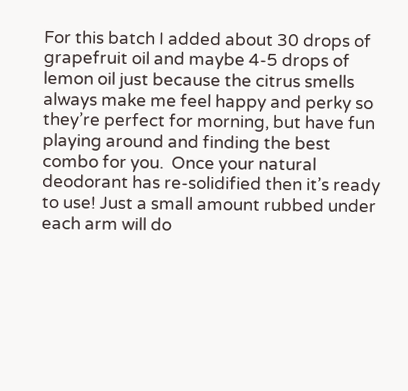For this batch I added about 30 drops of grapefruit oil and maybe 4-5 drops of lemon oil just because the citrus smells always make me feel happy and perky so they’re perfect for morning, but have fun playing around and finding the best combo for you.  Once your natural deodorant has re-solidified then it’s ready to use! Just a small amount rubbed under each arm will do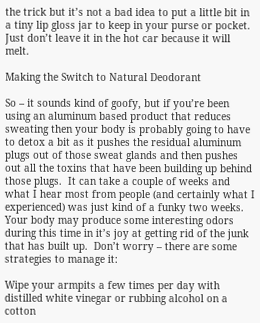the trick but it’s not a bad idea to put a little bit in a tiny lip gloss jar to keep in your purse or pocket. Just don’t leave it in the hot car because it will melt.

Making the Switch to Natural Deodorant

So – it sounds kind of goofy, but if you’re been using an aluminum based product that reduces sweating then your body is probably going to have to detox a bit as it pushes the residual aluminum plugs out of those sweat glands and then pushes out all the toxins that have been building up behind those plugs.  It can take a couple of weeks and what I hear most from people (and certainly what I experienced) was just kind of a funky two weeks.  Your body may produce some interesting odors during this time in it’s joy at getting rid of the junk that has built up.  Don’t worry – there are some strategies to manage it:

Wipe your armpits a few times per day with distilled white vinegar or rubbing alcohol on a cotton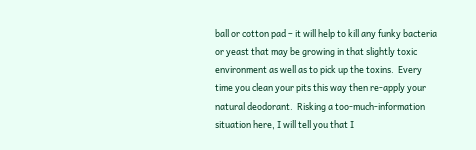ball or cotton pad – it will help to kill any funky bacteria or yeast that may be growing in that slightly toxic environment as well as to pick up the toxins.  Every time you clean your pits this way then re-apply your natural deodorant.  Risking a too-much-information situation here, I will tell you that I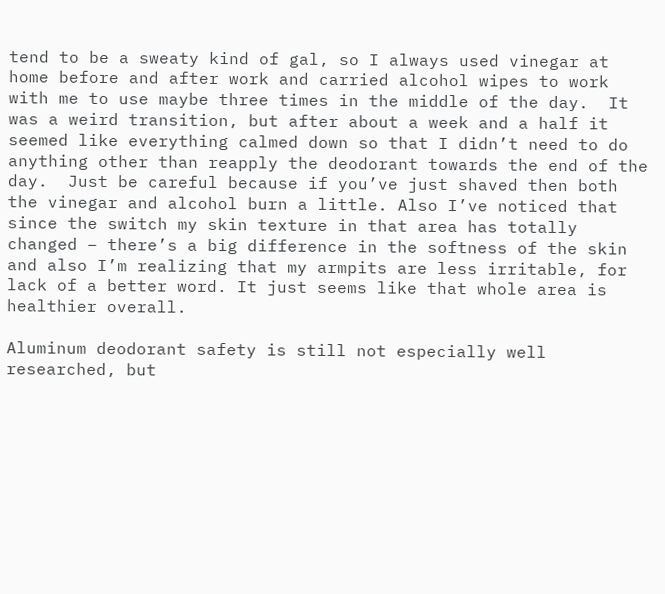tend to be a sweaty kind of gal, so I always used vinegar at home before and after work and carried alcohol wipes to work with me to use maybe three times in the middle of the day.  It was a weird transition, but after about a week and a half it seemed like everything calmed down so that I didn’t need to do anything other than reapply the deodorant towards the end of the day.  Just be careful because if you’ve just shaved then both the vinegar and alcohol burn a little. Also I’ve noticed that since the switch my skin texture in that area has totally changed – there’s a big difference in the softness of the skin and also I’m realizing that my armpits are less irritable, for lack of a better word. It just seems like that whole area is healthier overall.

Aluminum deodorant safety is still not especially well researched, but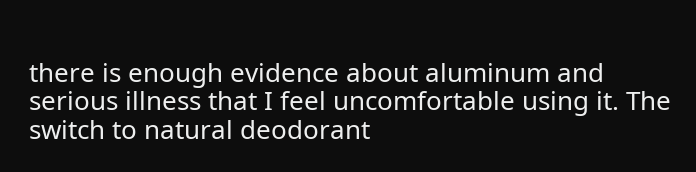there is enough evidence about aluminum and serious illness that I feel uncomfortable using it. The switch to natural deodorant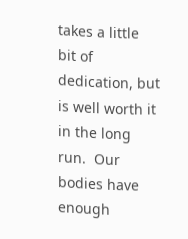takes a little bit of dedication, but is well worth it in the long run.  Our bodies have enough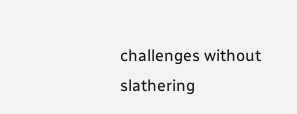challenges without slathering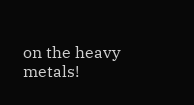on the heavy metals!